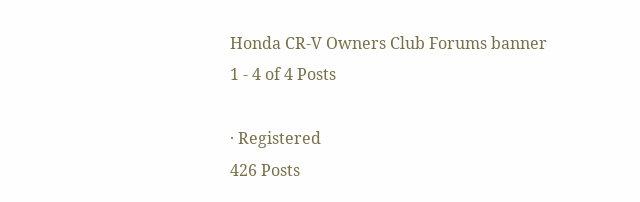Honda CR-V Owners Club Forums banner
1 - 4 of 4 Posts

· Registered
426 Posts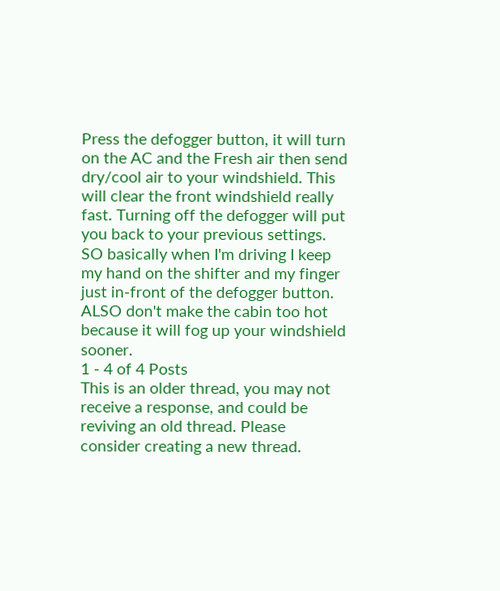Press the defogger button, it will turn on the AC and the Fresh air then send dry/cool air to your windshield. This will clear the front windshield really fast. Turning off the defogger will put you back to your previous settings. SO basically when I'm driving I keep my hand on the shifter and my finger just in-front of the defogger button. ALSO don't make the cabin too hot because it will fog up your windshield sooner.
1 - 4 of 4 Posts
This is an older thread, you may not receive a response, and could be reviving an old thread. Please consider creating a new thread.